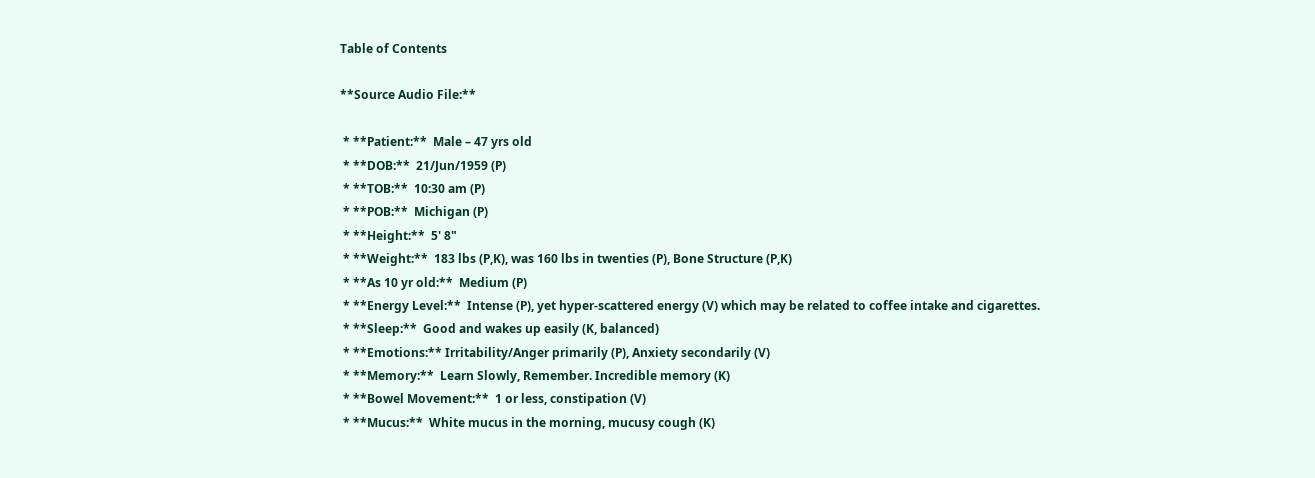Table of Contents

**Source Audio File:**

 * **Patient:**  Male – 47 yrs old
 * **DOB:**  21/Jun/1959 (P)
 * **TOB:**  10:30 am (P)
 * **POB:**  Michigan (P)
 * **Height:**  5' 8"
 * **Weight:**  183 lbs (P,K), was 160 lbs in twenties (P), Bone Structure (P,K)
 * **As 10 yr old:**  Medium (P)
 * **Energy Level:**  Intense (P), yet hyper-scattered energy (V) which may be related to coffee intake and cigarettes.
 * **Sleep:**  Good and wakes up easily (K, balanced)
 * **Emotions:** Irritability/Anger primarily (P), Anxiety secondarily (V)
 * **Memory:**  Learn Slowly, Remember. Incredible memory (K)
 * **Bowel Movement:**  1 or less, constipation (V)
 * **Mucus:**  White mucus in the morning, mucusy cough (K)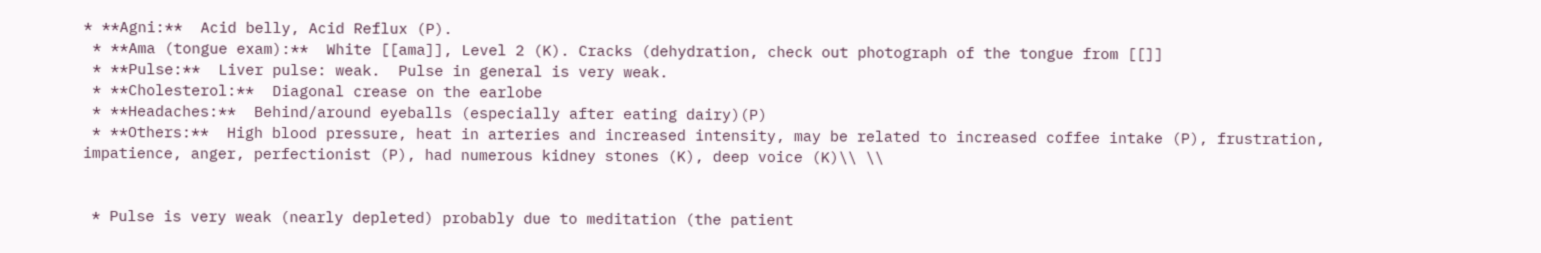* **Agni:**  Acid belly, Acid Reflux (P).
 * **Ama (tongue exam):**  White [[ama]], Level 2 (K). Cracks (dehydration, check out photograph of the tongue from [[]]
 * **Pulse:**  Liver pulse: weak.  Pulse in general is very weak.
 * **Cholesterol:**  Diagonal crease on the earlobe
 * **Headaches:**  Behind/around eyeballs (especially after eating dairy)(P)
 * **Others:**  High blood pressure, heat in arteries and increased intensity, may be related to increased coffee intake (P), frustration, impatience, anger, perfectionist (P), had numerous kidney stones (K), deep voice (K)\\ \\


 * Pulse is very weak (nearly depleted) probably due to meditation (the patient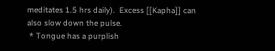meditates 1.5 hrs daily).  Excess [[Kapha]] can also slow down the pulse.
 * Tongue has a purplish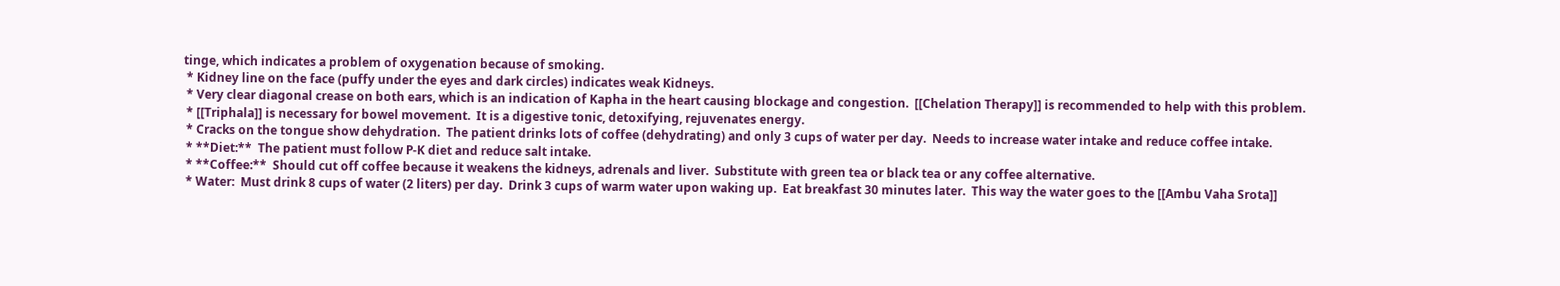tinge, which indicates a problem of oxygenation because of smoking.
 * Kidney line on the face (puffy under the eyes and dark circles) indicates weak Kidneys.
 * Very clear diagonal crease on both ears, which is an indication of Kapha in the heart causing blockage and congestion.  [[Chelation Therapy]] is recommended to help with this problem.
 * [[Triphala]] is necessary for bowel movement.  It is a digestive tonic, detoxifying, rejuvenates energy.
 * Cracks on the tongue show dehydration.  The patient drinks lots of coffee (dehydrating) and only 3 cups of water per day.  Needs to increase water intake and reduce coffee intake.
 * **Diet:**  The patient must follow P-K diet and reduce salt intake.
 * **Coffee:**  Should cut off coffee because it weakens the kidneys, adrenals and liver.  Substitute with green tea or black tea or any coffee alternative.
 * Water:  Must drink 8 cups of water (2 liters) per day.  Drink 3 cups of warm water upon waking up.  Eat breakfast 30 minutes later.  This way the water goes to the [[Ambu Vaha Srota]]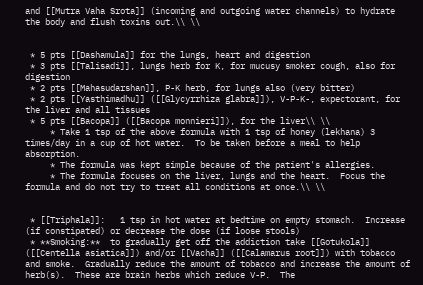and [[Mutra Vaha Srota]] (incoming and outgoing water channels) to hydrate the body and flush toxins out.\\ \\


 * 5 pts [[Dashamula]] for the lungs, heart and digestion
 * 3 pts [[Talisadi]], lungs herb for K, for mucusy smoker cough, also for digestion
 * 2 pts [[Mahasudarshan]], P-K herb, for lungs also (very bitter)
 * 2 pts [[Yasthimadhu]] ([[Glycyrrhiza glabra]]), V-P-K-, expectorant, for the liver and all tissues
 * 5 pts [[Bacopa]] ([[Bacopa monnieri]]), for the liver\\ \\
     * Take 1 tsp of the above formula with 1 tsp of honey (lekhana) 3 times/day in a cup of hot water.  To be taken before a meal to help absorption.
     * The formula was kept simple because of the patient's allergies.
     * The formula focuses on the liver, lungs and the heart.  Focus the formula and do not try to treat all conditions at once.\\ \\


 * [[Triphala]]:   1 tsp in hot water at bedtime on empty stomach.  Increase (if constipated) or decrease the dose (if loose stools)
 * **Smoking:**  to gradually get off the addiction take [[Gotukola]] ([[Centella asiatica]]) and/or [[Vacha]] ([[Calamarus root]]) with tobacco and smoke.  Gradually reduce the amount of tobacco and increase the amount of herb(s).  These are brain herbs which reduce V-P.  The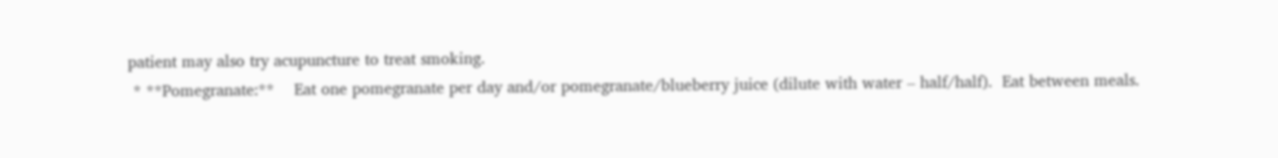patient may also try acupuncture to treat smoking.
 * **Pomegranate:**    Eat one pomegranate per day and/or pomegranate/blueberry juice (dilute with water – half/half).  Eat between meals.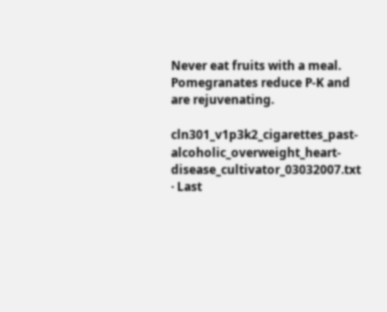Never eat fruits with a meal.  Pomegranates reduce P-K and are rejuvenating.

cln301_v1p3k2_cigarettes_past-alcoholic_overweight_heart-disease_cultivator_03032007.txt · Last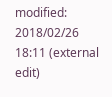modified: 2018/02/26 18:11 (external edit)